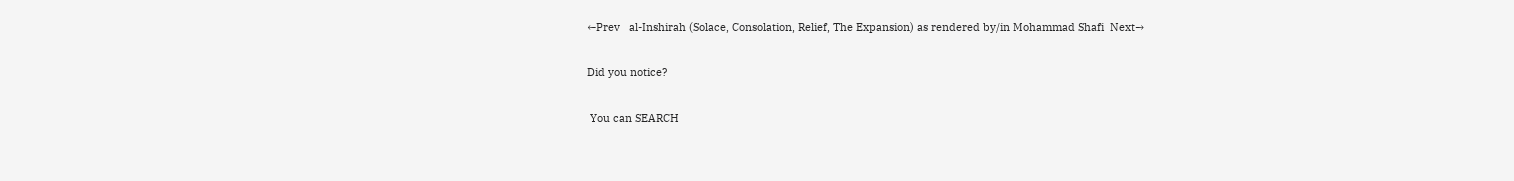←Prev   al-Inshirah (Solace, Consolation, Relief, The Expansion) as rendered by/in Mohammad Shafi  Next→

Did you notice?

 You can SEARCH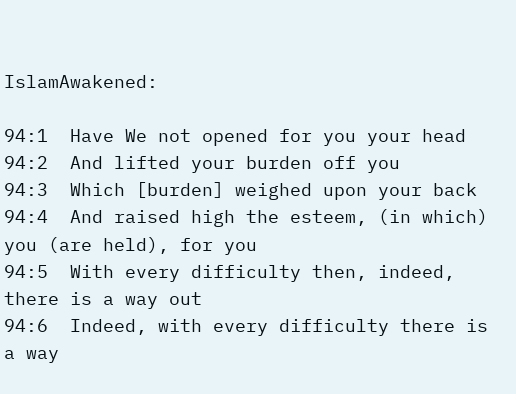IslamAwakened:

94:1  Have We not opened for you your head
94:2  And lifted your burden off you
94:3  Which [burden] weighed upon your back
94:4  And raised high the esteem, (in which) you (are held), for you
94:5  With every difficulty then, indeed, there is a way out
94:6  Indeed, with every difficulty there is a way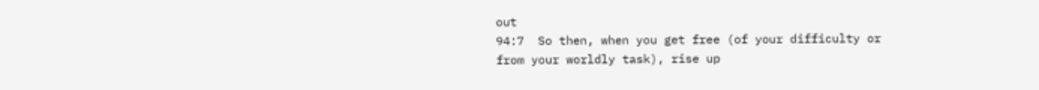out
94:7  So then, when you get free (of your difficulty or from your worldly task), rise up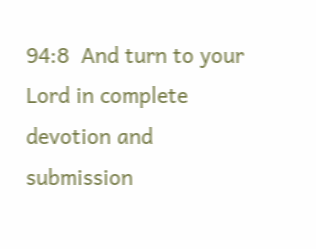94:8  And turn to your Lord in complete devotion and submission